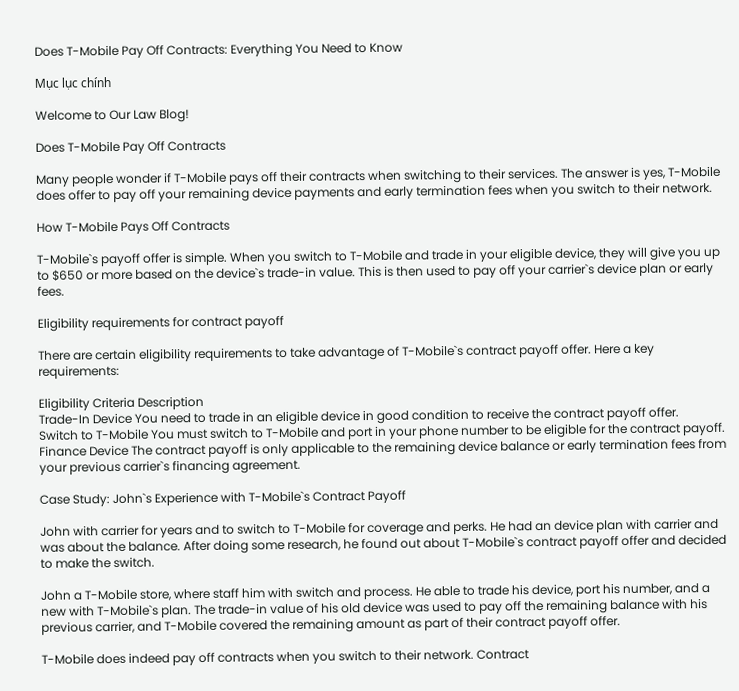Does T-Mobile Pay Off Contracts: Everything You Need to Know

Mục lục chính

Welcome to Our Law Blog!

Does T-Mobile Pay Off Contracts

Many people wonder if T-Mobile pays off their contracts when switching to their services. The answer is yes, T-Mobile does offer to pay off your remaining device payments and early termination fees when you switch to their network.

How T-Mobile Pays Off Contracts

T-Mobile`s payoff offer is simple. When you switch to T-Mobile and trade in your eligible device, they will give you up to $650 or more based on the device`s trade-in value. This is then used to pay off your carrier`s device plan or early fees.

Eligibility requirements for contract payoff

There are certain eligibility requirements to take advantage of T-Mobile`s contract payoff offer. Here a key requirements:

Eligibility Criteria Description
Trade-In Device You need to trade in an eligible device in good condition to receive the contract payoff offer.
Switch to T-Mobile You must switch to T-Mobile and port in your phone number to be eligible for the contract payoff.
Finance Device The contract payoff is only applicable to the remaining device balance or early termination fees from your previous carrier`s financing agreement.

Case Study: John`s Experience with T-Mobile`s Contract Payoff

John with carrier for years and to switch to T-Mobile for coverage and perks. He had an device plan with carrier and was about the balance. After doing some research, he found out about T-Mobile`s contract payoff offer and decided to make the switch.

John a T-Mobile store, where staff him with switch and process. He able to trade his device, port his number, and a new with T-Mobile`s plan. The trade-in value of his old device was used to pay off the remaining balance with his previous carrier, and T-Mobile covered the remaining amount as part of their contract payoff offer.

T-Mobile does indeed pay off contracts when you switch to their network. Contract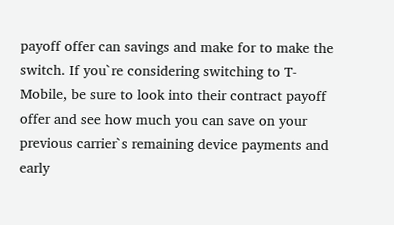payoff offer can savings and make for to make the switch. If you`re considering switching to T-Mobile, be sure to look into their contract payoff offer and see how much you can save on your previous carrier`s remaining device payments and early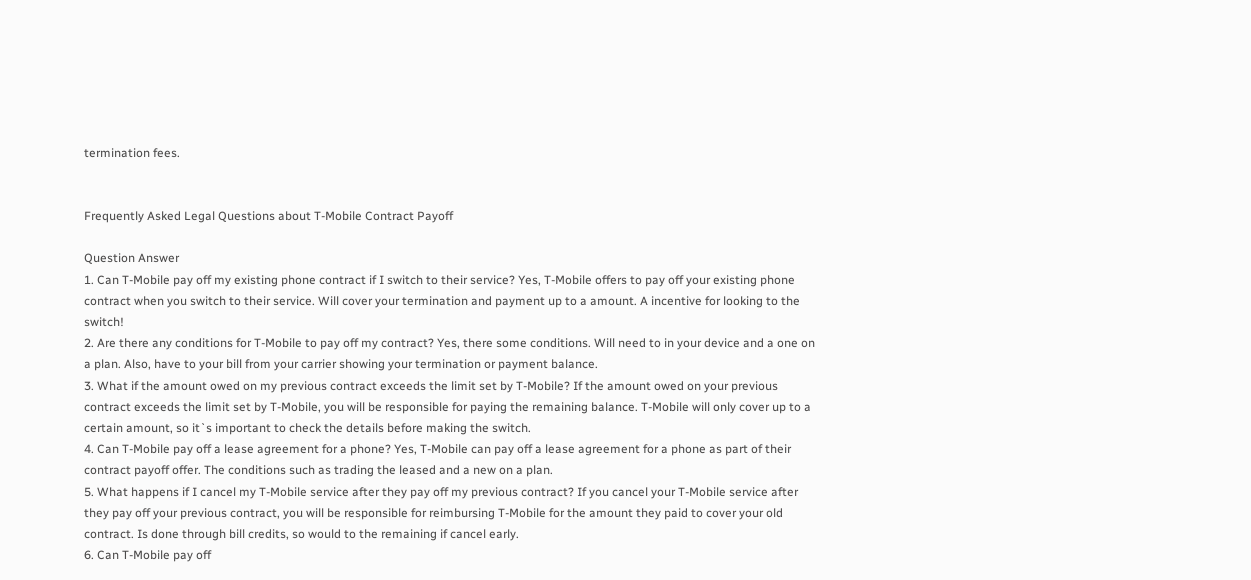termination fees.


Frequently Asked Legal Questions about T-Mobile Contract Payoff

Question Answer
1. Can T-Mobile pay off my existing phone contract if I switch to their service? Yes, T-Mobile offers to pay off your existing phone contract when you switch to their service. Will cover your termination and payment up to a amount. A incentive for looking to the switch!
2. Are there any conditions for T-Mobile to pay off my contract? Yes, there some conditions. Will need to in your device and a one on a plan. Also, have to your bill from your carrier showing your termination or payment balance.
3. What if the amount owed on my previous contract exceeds the limit set by T-Mobile? If the amount owed on your previous contract exceeds the limit set by T-Mobile, you will be responsible for paying the remaining balance. T-Mobile will only cover up to a certain amount, so it`s important to check the details before making the switch.
4. Can T-Mobile pay off a lease agreement for a phone? Yes, T-Mobile can pay off a lease agreement for a phone as part of their contract payoff offer. The conditions such as trading the leased and a new on a plan.
5. What happens if I cancel my T-Mobile service after they pay off my previous contract? If you cancel your T-Mobile service after they pay off your previous contract, you will be responsible for reimbursing T-Mobile for the amount they paid to cover your old contract. Is done through bill credits, so would to the remaining if cancel early.
6. Can T-Mobile pay off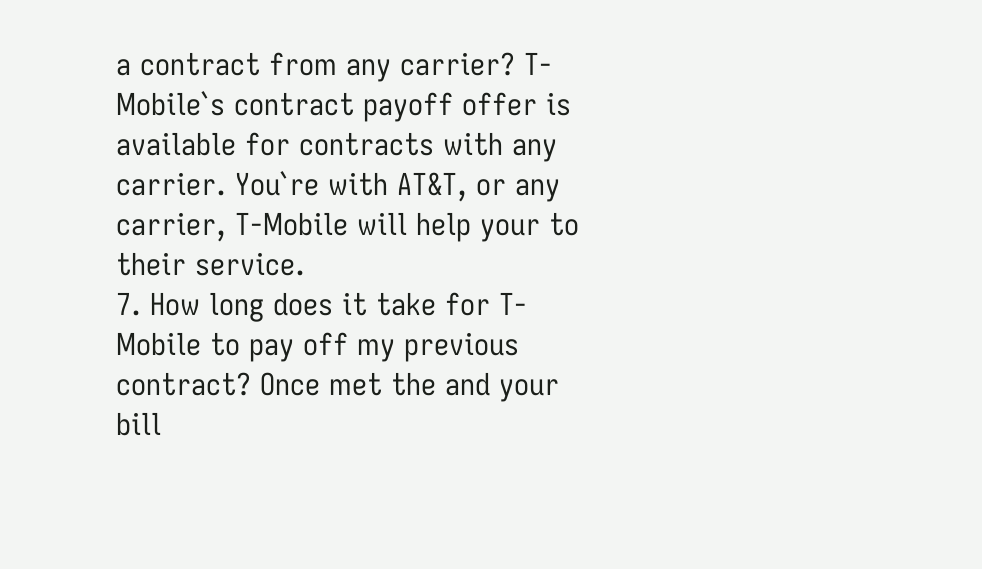a contract from any carrier? T-Mobile`s contract payoff offer is available for contracts with any carrier. You`re with AT&T, or any carrier, T-Mobile will help your to their service.
7. How long does it take for T-Mobile to pay off my previous contract? Once met the and your bill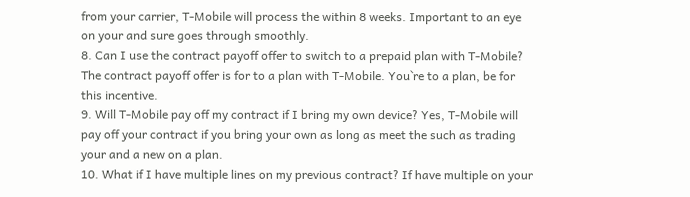from your carrier, T-Mobile will process the within 8 weeks. Important to an eye on your and sure goes through smoothly.
8. Can I use the contract payoff offer to switch to a prepaid plan with T-Mobile? The contract payoff offer is for to a plan with T-Mobile. You`re to a plan, be for this incentive.
9. Will T-Mobile pay off my contract if I bring my own device? Yes, T-Mobile will pay off your contract if you bring your own as long as meet the such as trading your and a new on a plan.
10. What if I have multiple lines on my previous contract? If have multiple on your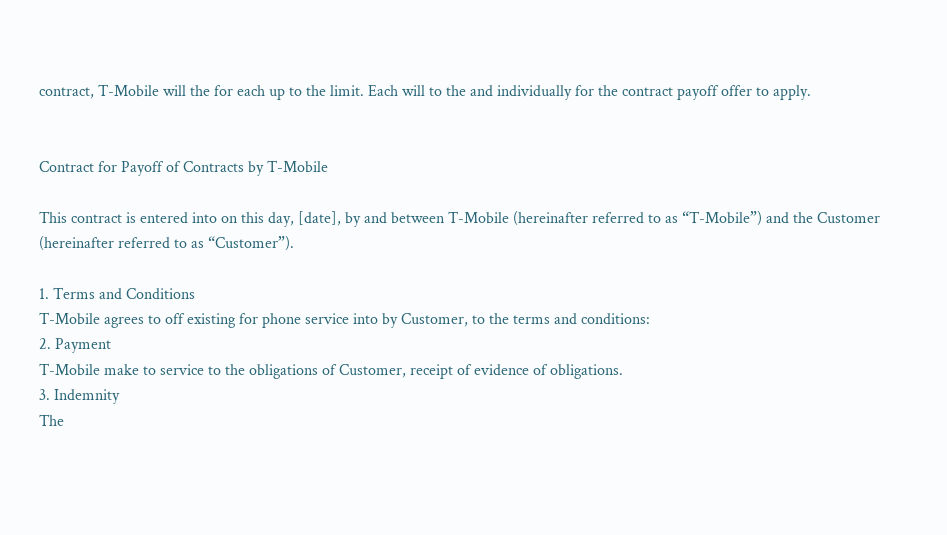contract, T-Mobile will the for each up to the limit. Each will to the and individually for the contract payoff offer to apply.


Contract for Payoff of Contracts by T-Mobile

This contract is entered into on this day, [date], by and between T-Mobile (hereinafter referred to as “T-Mobile”) and the Customer (hereinafter referred to as “Customer”).

1. Terms and Conditions
T-Mobile agrees to off existing for phone service into by Customer, to the terms and conditions:
2. Payment
T-Mobile make to service to the obligations of Customer, receipt of evidence of obligations.
3. Indemnity
The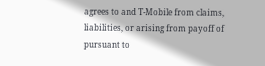agrees to and T-Mobile from claims, liabilities, or arising from payoff of pursuant to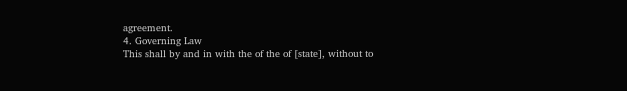agreement.
4. Governing Law
This shall by and in with the of the of [state], without to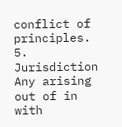conflict of principles.
5. Jurisdiction
Any arising out of in with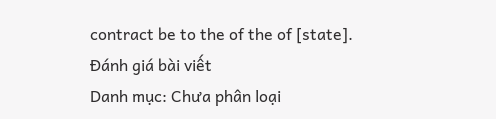contract be to the of the of [state].
Đánh giá bài viết
Danh mục: Chưa phân loại